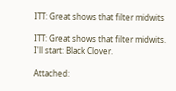ITT: Great shows that filter midwits

ITT: Great shows that filter midwits.
I'll start: Black Clover.

Attached: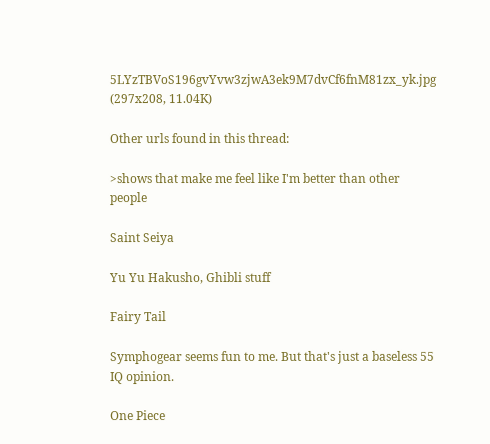5LYzTBVoS196gvYvw3zjwA3ek9M7dvCf6fnM81zx_yk.jpg (297x208, 11.04K)

Other urls found in this thread:

>shows that make me feel like I'm better than other people

Saint Seiya

Yu Yu Hakusho, Ghibli stuff

Fairy Tail

Symphogear seems fun to me. But that's just a baseless 55 IQ opinion.

One Piece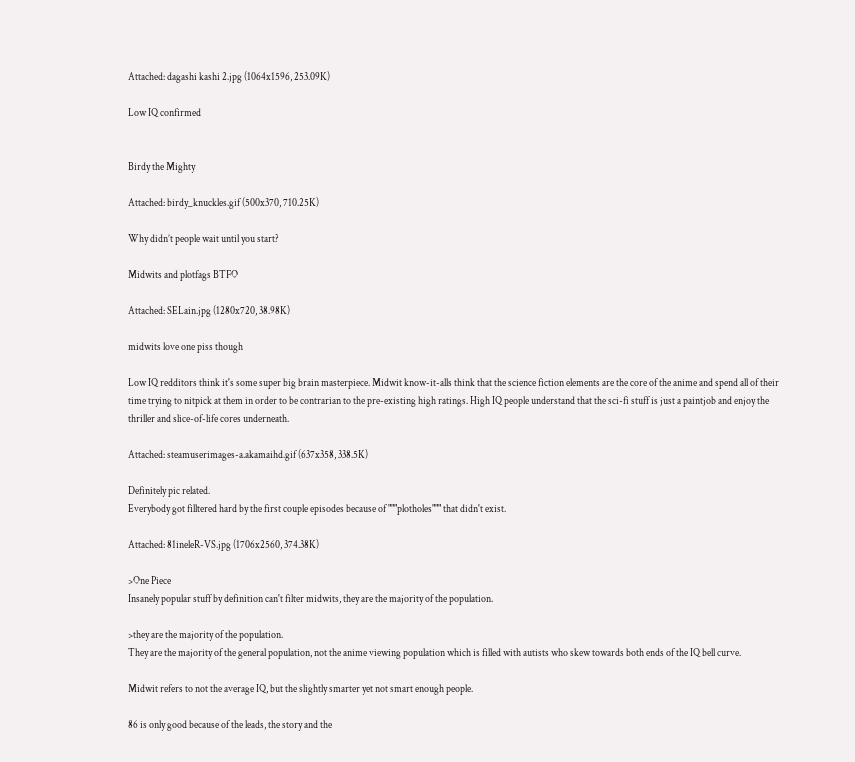Attached: dagashi kashi 2.jpg (1064x1596, 253.09K)

Low IQ confirmed


Birdy the Mighty

Attached: birdy_knuckles.gif (500x370, 710.25K)

Why didn’t people wait until you start?

Midwits and plotfags BTFO

Attached: SELain.jpg (1280x720, 38.98K)

midwits love one piss though

Low IQ redditors think it's some super big brain masterpiece. Midwit know-it-alls think that the science fiction elements are the core of the anime and spend all of their time trying to nitpick at them in order to be contrarian to the pre-existing high ratings. High IQ people understand that the sci-fi stuff is just a paintjob and enjoy the thriller and slice-of-life cores underneath.

Attached: steamuserimages-a.akamaihd.gif (637x358, 338.5K)

Definitely pic related.
Everybody got filltered hard by the first couple episodes because of """plotholes""" that didn't exist.

Attached: 81ineleR-VS.jpg (1706x2560, 374.38K)

>One Piece
Insanely popular stuff by definition can't filter midwits, they are the majority of the population.

>they are the majority of the population.
They are the majority of the general population, not the anime viewing population which is filled with autists who skew towards both ends of the IQ bell curve.

Midwit refers to not the average IQ, but the slightly smarter yet not smart enough people.

86 is only good because of the leads, the story and the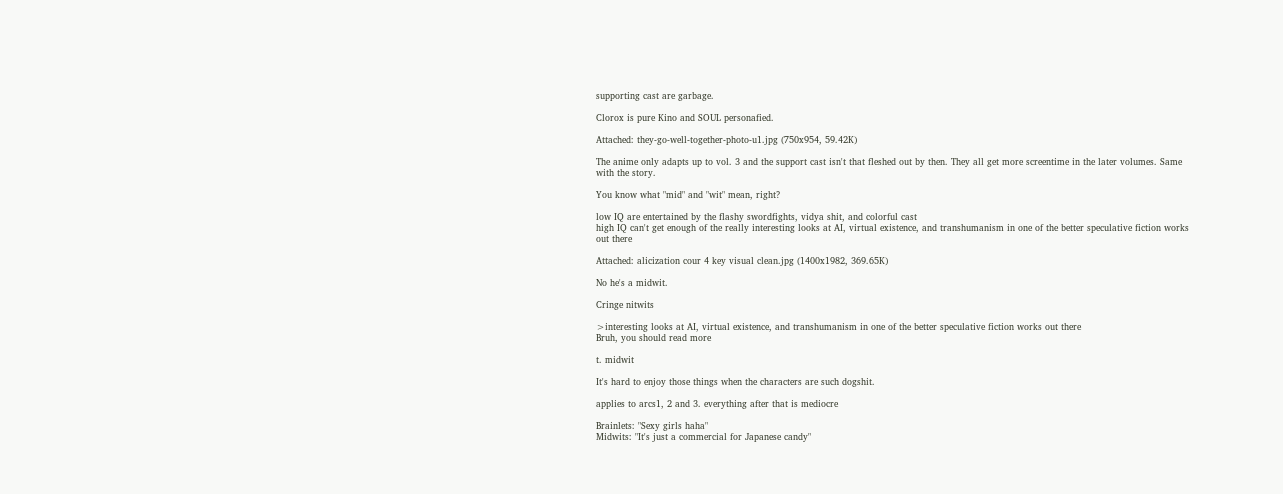supporting cast are garbage.

Clorox is pure Kino and SOUL personafied.

Attached: they-go-well-together-photo-u1.jpg (750x954, 59.42K)

The anime only adapts up to vol. 3 and the support cast isn't that fleshed out by then. They all get more screentime in the later volumes. Same with the story.

You know what "mid" and "wit" mean, right?

low IQ are entertained by the flashy swordfights, vidya shit, and colorful cast
high IQ can't get enough of the really interesting looks at AI, virtual existence, and transhumanism in one of the better speculative fiction works out there

Attached: alicization cour 4 key visual clean.jpg (1400x1982, 369.65K)

No he's a midwit.

Cringe nitwits

>interesting looks at AI, virtual existence, and transhumanism in one of the better speculative fiction works out there
Bruh, you should read more

t. midwit

It's hard to enjoy those things when the characters are such dogshit.

applies to arcs1, 2 and 3. everything after that is mediocre

Brainlets: "Sexy girls haha"
Midwits: "It's just a commercial for Japanese candy"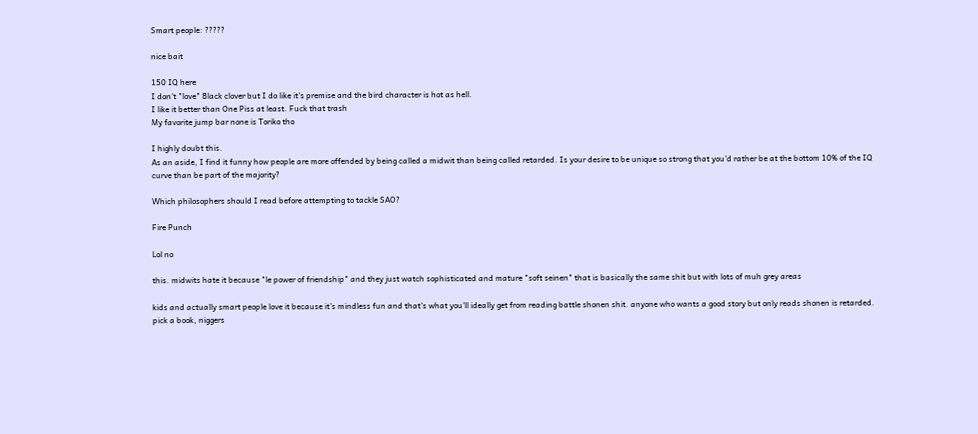Smart people: ?????

nice bait

150 IQ here
I don't "love" Black clover but I do like it's premise and the bird character is hot as hell.
I like it better than One Piss at least. Fuck that trash
My favorite jump bar none is Toriko tho

I highly doubt this.
As an aside, I find it funny how people are more offended by being called a midwit than being called retarded. Is your desire to be unique so strong that you'd rather be at the bottom 10% of the IQ curve than be part of the majority?

Which philosophers should I read before attempting to tackle SAO?

Fire Punch

Lol no

this. midwits hate it because "le power of friendship" and they just watch sophisticated and mature "soft seinen" that is basically the same shit but with lots of muh grey areas

kids and actually smart people love it because it's mindless fun and that's what you'll ideally get from reading battle shonen shit. anyone who wants a good story but only reads shonen is retarded. pick a book, niggers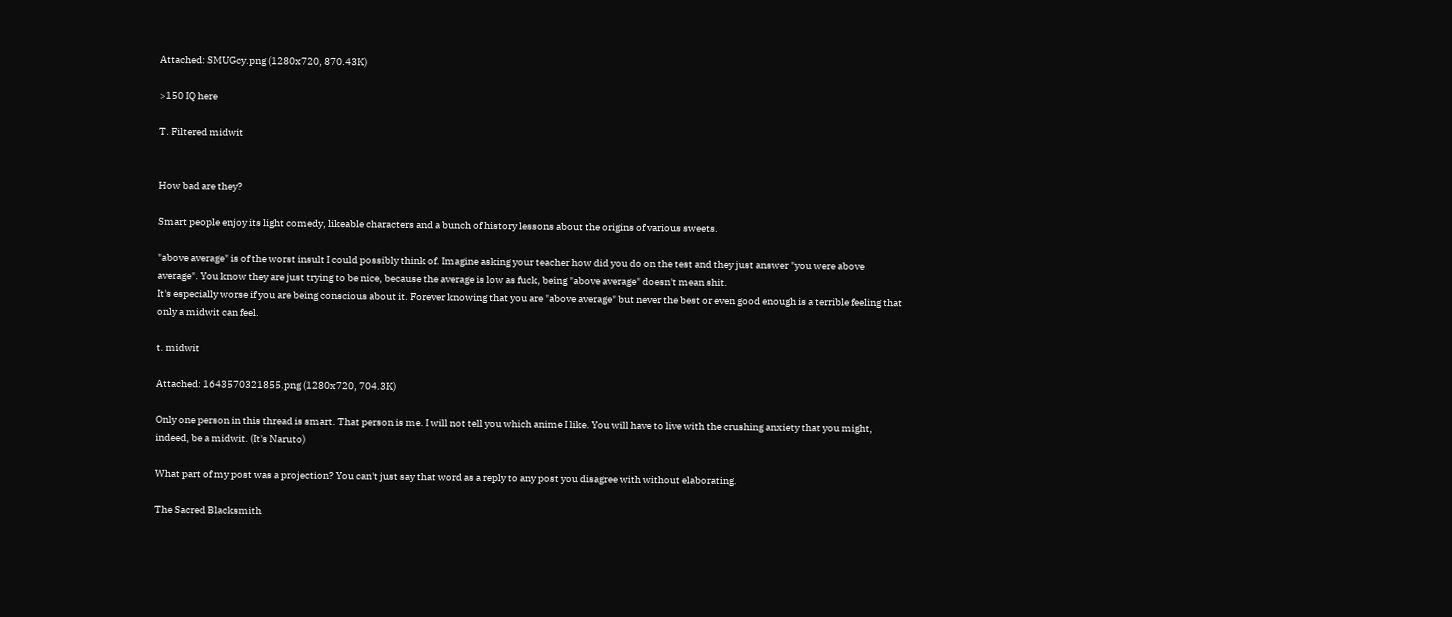Attached: SMUGcy.png (1280x720, 870.43K)

>150 IQ here

T. Filtered midwit


How bad are they?

Smart people enjoy its light comedy, likeable characters and a bunch of history lessons about the origins of various sweets.

"above average" is of the worst insult I could possibly think of. Imagine asking your teacher how did you do on the test and they just answer "you were above average". You know they are just trying to be nice, because the average is low as fuck, being "above average" doesn't mean shit.
It's especially worse if you are being conscious about it. Forever knowing that you are "above average" but never the best or even good enough is a terrible feeling that only a midwit can feel.

t. midwit

Attached: 1643570321855.png (1280x720, 704.3K)

Only one person in this thread is smart. That person is me. I will not tell you which anime I like. You will have to live with the crushing anxiety that you might, indeed, be a midwit. (It's Naruto)

What part of my post was a projection? You can't just say that word as a reply to any post you disagree with without elaborating.

The Sacred Blacksmith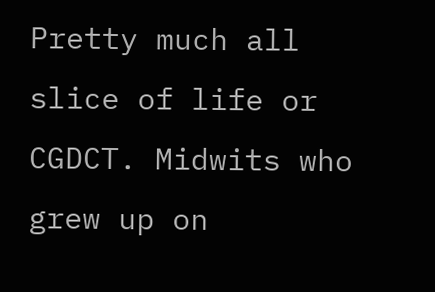Pretty much all slice of life or CGDCT. Midwits who grew up on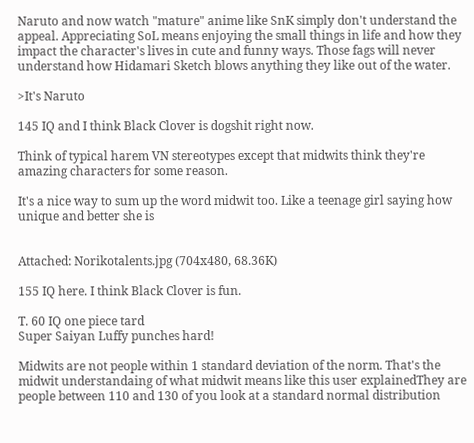Naruto and now watch "mature" anime like SnK simply don't understand the appeal. Appreciating SoL means enjoying the small things in life and how they impact the character's lives in cute and funny ways. Those fags will never understand how Hidamari Sketch blows anything they like out of the water.

>It's Naruto

145 IQ and I think Black Clover is dogshit right now.

Think of typical harem VN stereotypes except that midwits think they're amazing characters for some reason.

It's a nice way to sum up the word midwit too. Like a teenage girl saying how unique and better she is


Attached: Norikotalents.jpg (704x480, 68.36K)

155 IQ here. I think Black Clover is fun.

T. 60 IQ one piece tard
Super Saiyan Luffy punches hard!

Midwits are not people within 1 standard deviation of the norm. That's the midwit understandaing of what midwit means like this user explainedThey are people between 110 and 130 of you look at a standard normal distribution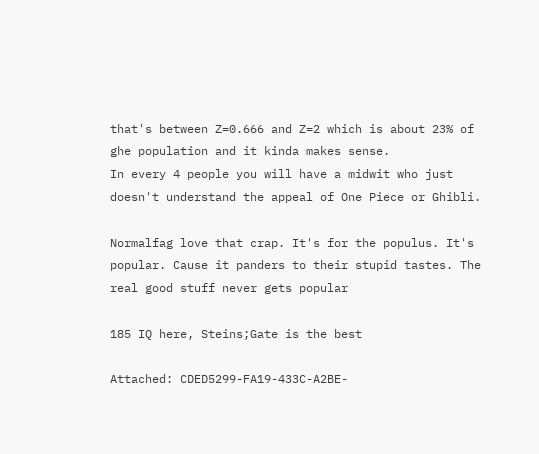that's between Z=0.666 and Z=2 which is about 23% of ghe population and it kinda makes sense.
In every 4 people you will have a midwit who just doesn't understand the appeal of One Piece or Ghibli.

Normalfag love that crap. It's for the populus. It's popular. Cause it panders to their stupid tastes. The real good stuff never gets popular

185 IQ here, Steins;Gate is the best

Attached: CDED5299-FA19-433C-A2BE-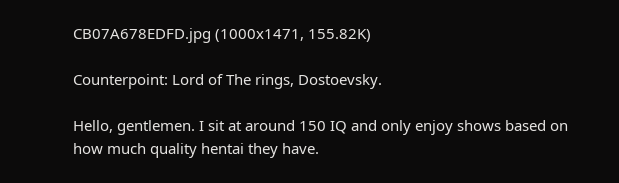CB07A678EDFD.jpg (1000x1471, 155.82K)

Counterpoint: Lord of The rings, Dostoevsky.

Hello, gentlemen. I sit at around 150 IQ and only enjoy shows based on how much quality hentai they have.